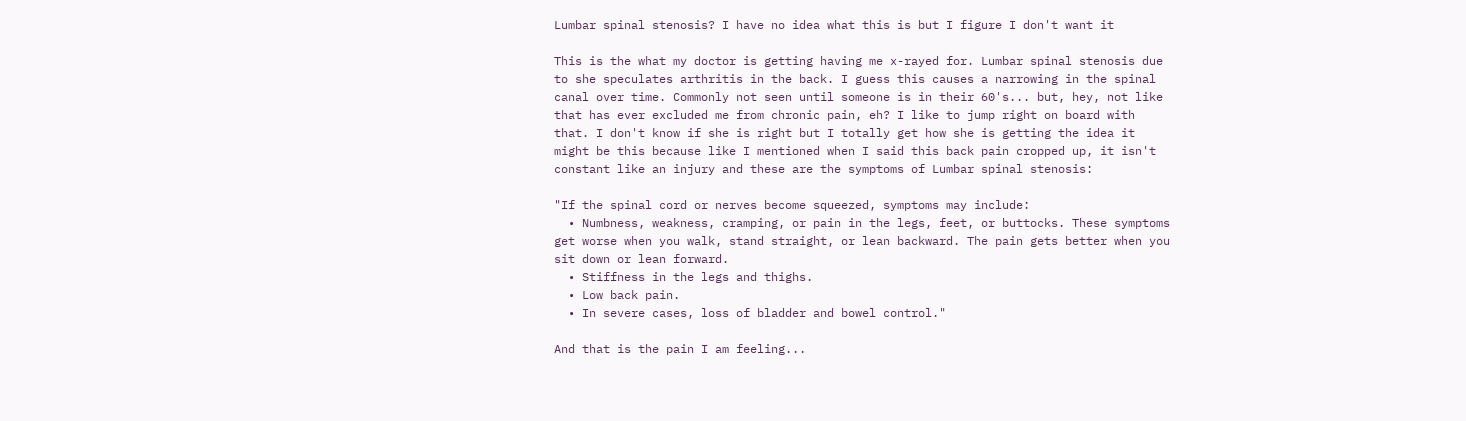Lumbar spinal stenosis? I have no idea what this is but I figure I don't want it

This is the what my doctor is getting having me x-rayed for. Lumbar spinal stenosis due to she speculates arthritis in the back. I guess this causes a narrowing in the spinal canal over time. Commonly not seen until someone is in their 60's... but, hey, not like that has ever excluded me from chronic pain, eh? I like to jump right on board with that. I don't know if she is right but I totally get how she is getting the idea it might be this because like I mentioned when I said this back pain cropped up, it isn't constant like an injury and these are the symptoms of Lumbar spinal stenosis:

"If the spinal cord or nerves become squeezed, symptoms may include:
  • Numbness, weakness, cramping, or pain in the legs, feet, or buttocks. These symptoms get worse when you walk, stand straight, or lean backward. The pain gets better when you sit down or lean forward.
  • Stiffness in the legs and thighs.
  • Low back pain.
  • In severe cases, loss of bladder and bowel control."

And that is the pain I am feeling...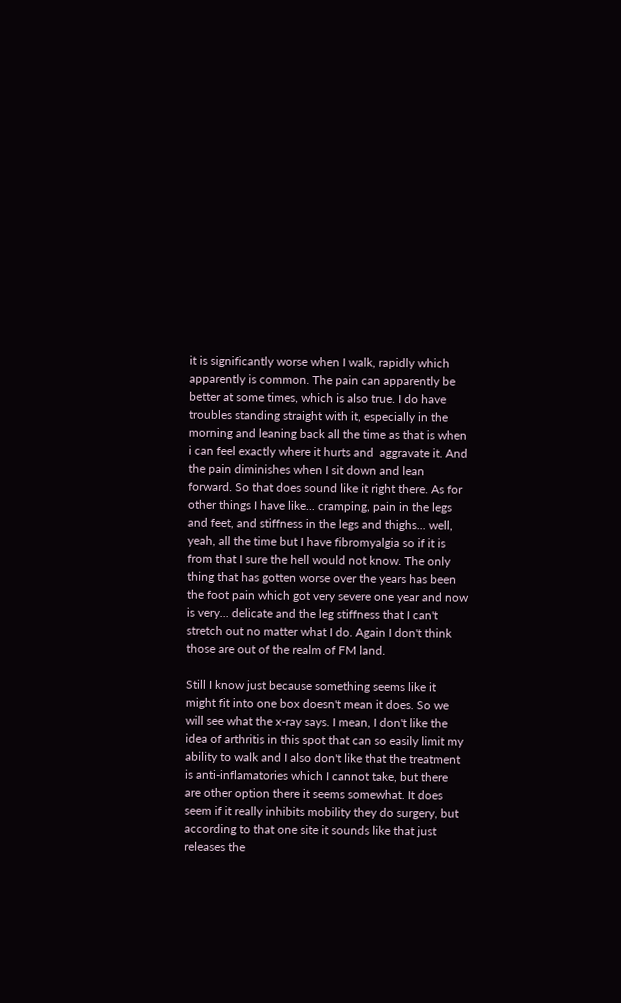it is significantly worse when I walk, rapidly which apparently is common. The pain can apparently be better at some times, which is also true. I do have troubles standing straight with it, especially in the morning and leaning back all the time as that is when i can feel exactly where it hurts and  aggravate it. And the pain diminishes when I sit down and lean forward. So that does sound like it right there. As for other things I have like... cramping, pain in the legs and feet, and stiffness in the legs and thighs... well, yeah, all the time but I have fibromyalgia so if it is from that I sure the hell would not know. The only thing that has gotten worse over the years has been the foot pain which got very severe one year and now is very... delicate and the leg stiffness that I can't stretch out no matter what I do. Again I don't think those are out of the realm of FM land.

Still I know just because something seems like it might fit into one box doesn't mean it does. So we will see what the x-ray says. I mean, I don't like the idea of arthritis in this spot that can so easily limit my ability to walk and I also don't like that the treatment is anti-inflamatories which I cannot take, but there are other option there it seems somewhat. It does seem if it really inhibits mobility they do surgery, but according to that one site it sounds like that just releases the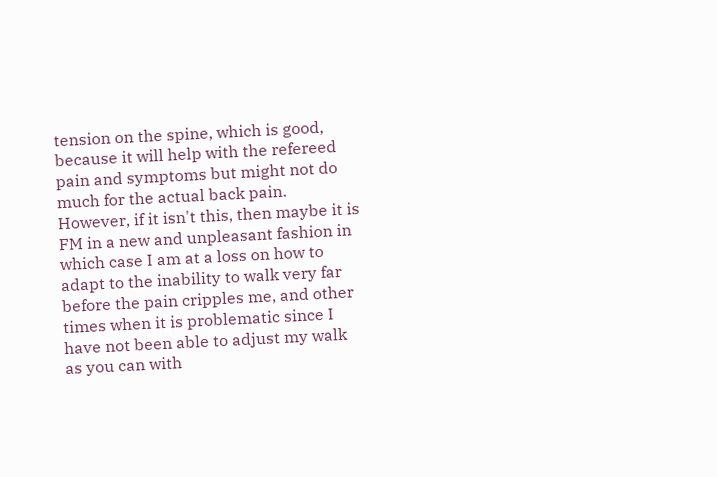tension on the spine, which is good, because it will help with the refereed pain and symptoms but might not do much for the actual back pain. However, if it isn't this, then maybe it is FM in a new and unpleasant fashion in which case I am at a loss on how to adapt to the inability to walk very far before the pain cripples me, and other times when it is problematic since I have not been able to adjust my walk as you can with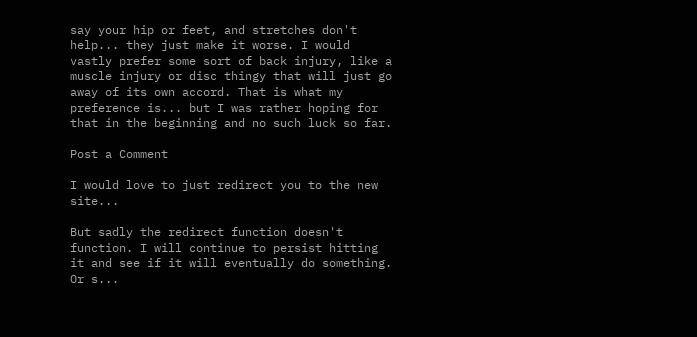say your hip or feet, and stretches don't help... they just make it worse. I would vastly prefer some sort of back injury, like a muscle injury or disc thingy that will just go away of its own accord. That is what my preference is... but I was rather hoping for that in the beginning and no such luck so far.

Post a Comment

I would love to just redirect you to the new site...

But sadly the redirect function doesn't function. I will continue to persist hitting it and see if it will eventually do something. Or s...